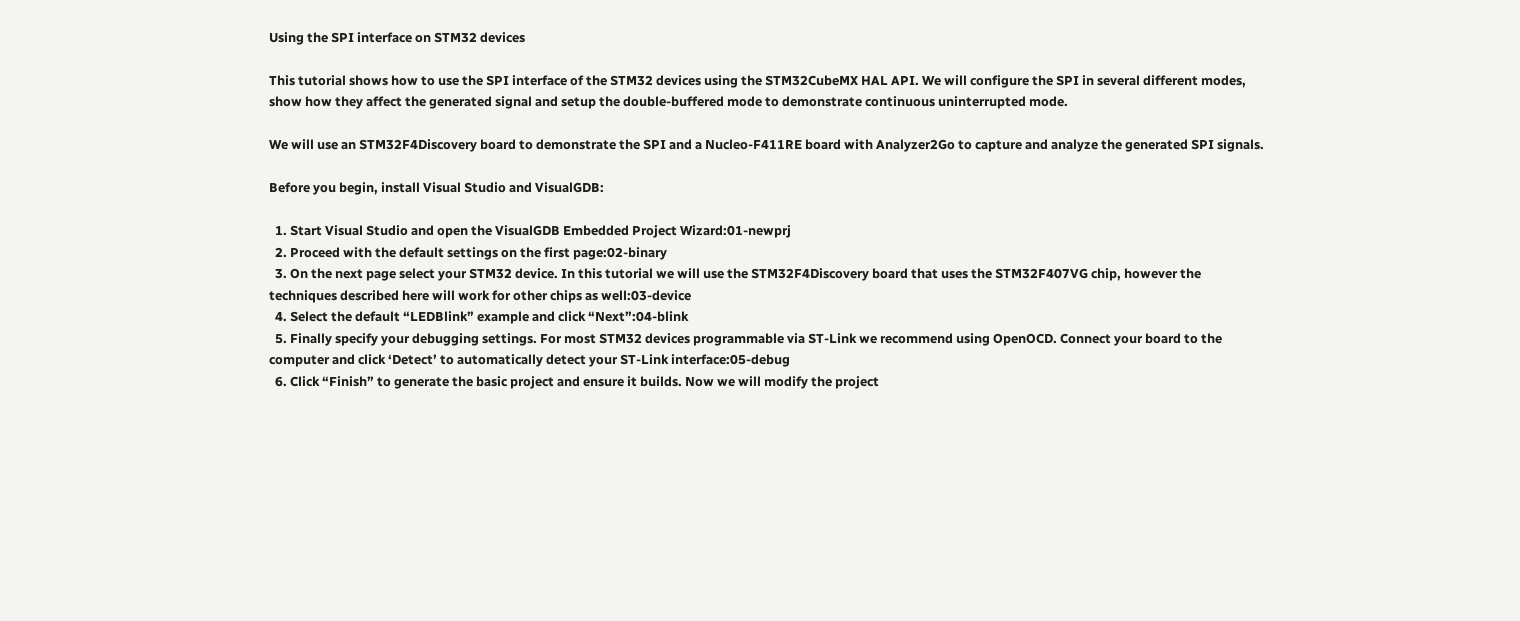Using the SPI interface on STM32 devices

This tutorial shows how to use the SPI interface of the STM32 devices using the STM32CubeMX HAL API. We will configure the SPI in several different modes, show how they affect the generated signal and setup the double-buffered mode to demonstrate continuous uninterrupted mode.

We will use an STM32F4Discovery board to demonstrate the SPI and a Nucleo-F411RE board with Analyzer2Go to capture and analyze the generated SPI signals.

Before you begin, install Visual Studio and VisualGDB:

  1. Start Visual Studio and open the VisualGDB Embedded Project Wizard:01-newprj
  2. Proceed with the default settings on the first page:02-binary
  3. On the next page select your STM32 device. In this tutorial we will use the STM32F4Discovery board that uses the STM32F407VG chip, however the techniques described here will work for other chips as well:03-device
  4. Select the default “LEDBlink” example and click “Next”:04-blink
  5. Finally specify your debugging settings. For most STM32 devices programmable via ST-Link we recommend using OpenOCD. Connect your board to the computer and click ‘Detect’ to automatically detect your ST-Link interface:05-debug
  6. Click “Finish” to generate the basic project and ensure it builds. Now we will modify the project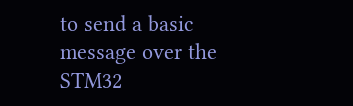to send a basic message over the STM32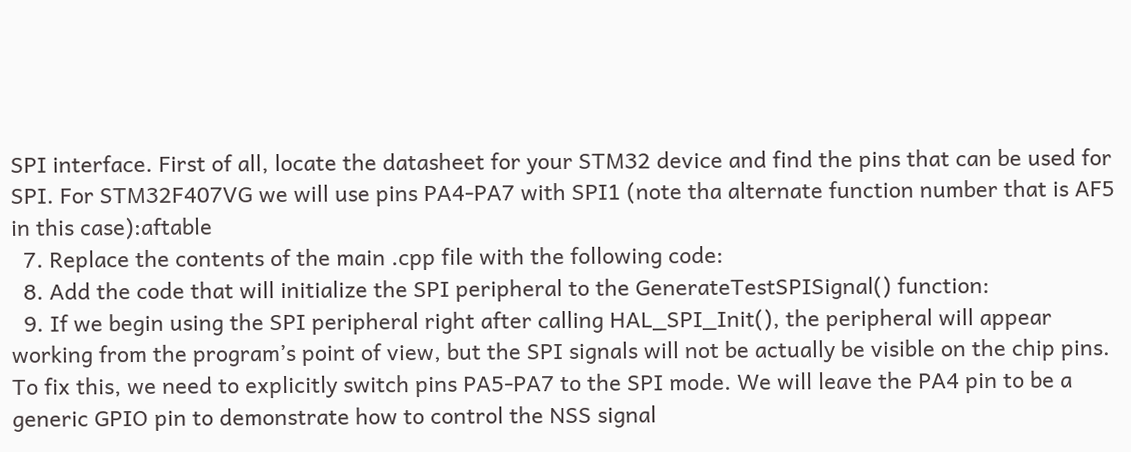SPI interface. First of all, locate the datasheet for your STM32 device and find the pins that can be used for SPI. For STM32F407VG we will use pins PA4-PA7 with SPI1 (note tha alternate function number that is AF5 in this case):aftable
  7. Replace the contents of the main .cpp file with the following code:
  8. Add the code that will initialize the SPI peripheral to the GenerateTestSPISignal() function:
  9. If we begin using the SPI peripheral right after calling HAL_SPI_Init(), the peripheral will appear working from the program’s point of view, but the SPI signals will not be actually be visible on the chip pins. To fix this, we need to explicitly switch pins PA5-PA7 to the SPI mode. We will leave the PA4 pin to be a generic GPIO pin to demonstrate how to control the NSS signal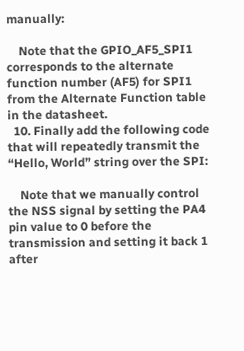manually:

    Note that the GPIO_AF5_SPI1 corresponds to the alternate function number (AF5) for SPI1 from the Alternate Function table in the datasheet.
  10. Finally add the following code that will repeatedly transmit the “Hello, World” string over the SPI:

    Note that we manually control the NSS signal by setting the PA4 pin value to 0 before the transmission and setting it back 1 after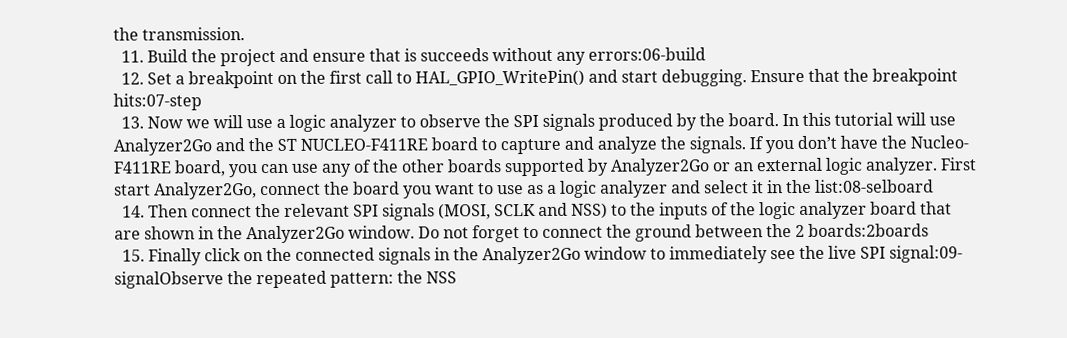the transmission.
  11. Build the project and ensure that is succeeds without any errors:06-build
  12. Set a breakpoint on the first call to HAL_GPIO_WritePin() and start debugging. Ensure that the breakpoint hits:07-step
  13. Now we will use a logic analyzer to observe the SPI signals produced by the board. In this tutorial will use Analyzer2Go and the ST NUCLEO-F411RE board to capture and analyze the signals. If you don’t have the Nucleo-F411RE board, you can use any of the other boards supported by Analyzer2Go or an external logic analyzer. First start Analyzer2Go, connect the board you want to use as a logic analyzer and select it in the list:08-selboard
  14. Then connect the relevant SPI signals (MOSI, SCLK and NSS) to the inputs of the logic analyzer board that are shown in the Analyzer2Go window. Do not forget to connect the ground between the 2 boards:2boards
  15. Finally click on the connected signals in the Analyzer2Go window to immediately see the live SPI signal:09-signalObserve the repeated pattern: the NSS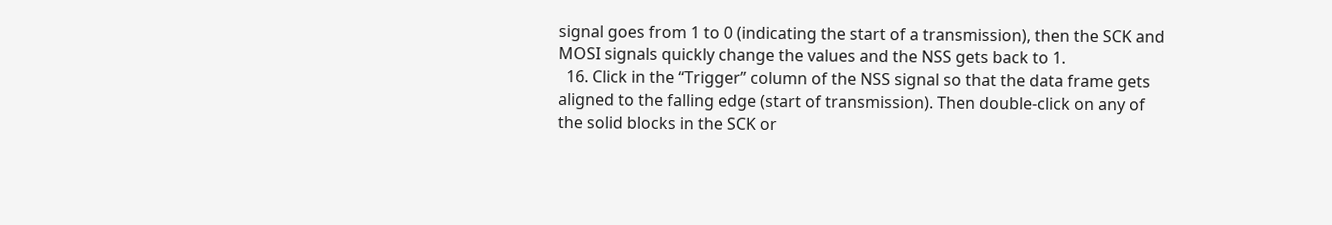signal goes from 1 to 0 (indicating the start of a transmission), then the SCK and MOSI signals quickly change the values and the NSS gets back to 1.
  16. Click in the “Trigger” column of the NSS signal so that the data frame gets aligned to the falling edge (start of transmission). Then double-click on any of the solid blocks in the SCK or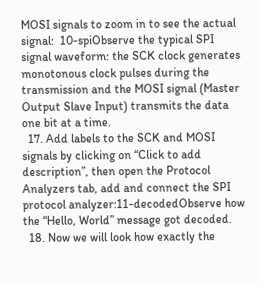MOSI signals to zoom in to see the actual signal:  10-spiObserve the typical SPI signal waveform: the SCK clock generates monotonous clock pulses during the transmission and the MOSI signal (Master Output Slave Input) transmits the data one bit at a time.
  17. Add labels to the SCK and MOSI signals by clicking on “Click to add description”, then open the Protocol Analyzers tab, add and connect the SPI protocol analyzer:11-decodedObserve how the “Hello, World” message got decoded.
  18. Now we will look how exactly the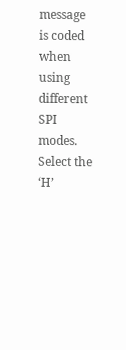message is coded when using different SPI modes. Select the ‘H’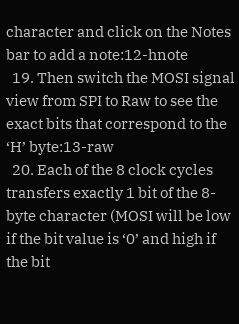character and click on the Notes bar to add a note:12-hnote
  19. Then switch the MOSI signal view from SPI to Raw to see the exact bits that correspond to the ‘H’ byte:13-raw
  20. Each of the 8 clock cycles transfers exactly 1 bit of the 8-byte character (MOSI will be low if the bit value is ‘0’ and high if the bit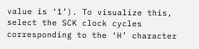value is ‘1’). To visualize this, select the SCK clock cycles corresponding to the ‘H’ character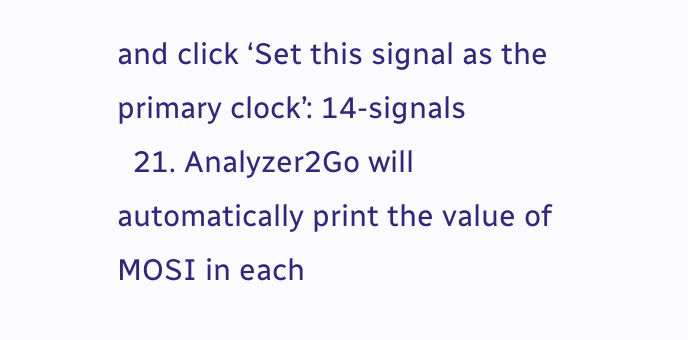and click ‘Set this signal as the primary clock’: 14-signals
  21. Analyzer2Go will automatically print the value of MOSI in each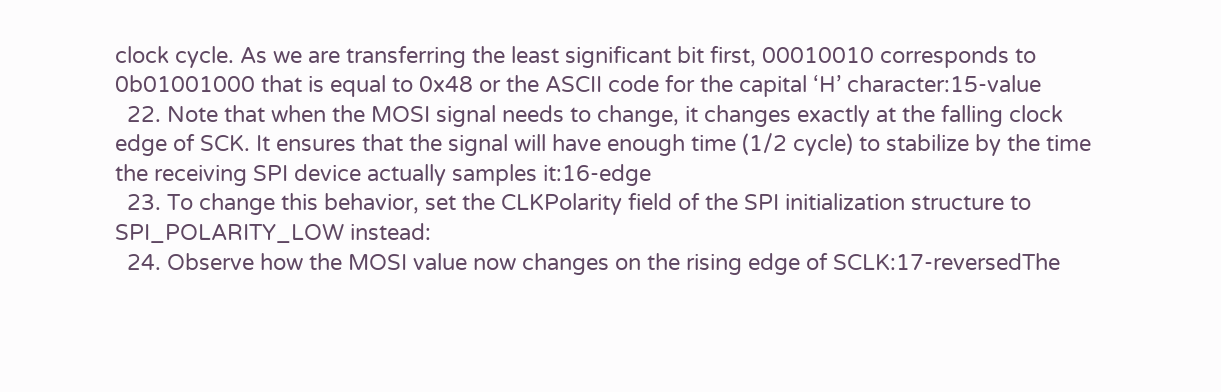clock cycle. As we are transferring the least significant bit first, 00010010 corresponds to 0b01001000 that is equal to 0x48 or the ASCII code for the capital ‘H’ character:15-value
  22. Note that when the MOSI signal needs to change, it changes exactly at the falling clock edge of SCK. It ensures that the signal will have enough time (1/2 cycle) to stabilize by the time the receiving SPI device actually samples it:16-edge
  23. To change this behavior, set the CLKPolarity field of the SPI initialization structure to SPI_POLARITY_LOW instead:
  24. Observe how the MOSI value now changes on the rising edge of SCLK:17-reversedThe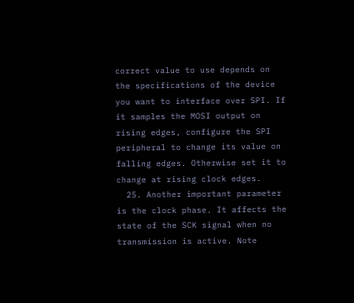correct value to use depends on the specifications of the device you want to interface over SPI. If it samples the MOSI output on rising edges, configure the SPI peripheral to change its value on falling edges. Otherwise set it to change at rising clock edges.
  25. Another important parameter is the clock phase. It affects the state of the SCK signal when no transmission is active. Note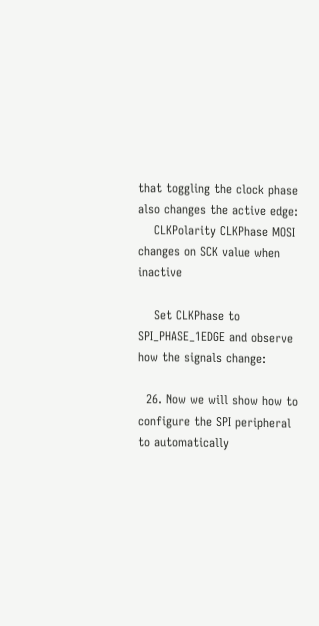that toggling the clock phase also changes the active edge:
    CLKPolarity CLKPhase MOSI changes on SCK value when inactive

    Set CLKPhase to SPI_PHASE_1EDGE and observe how the signals change:

  26. Now we will show how to configure the SPI peripheral to automatically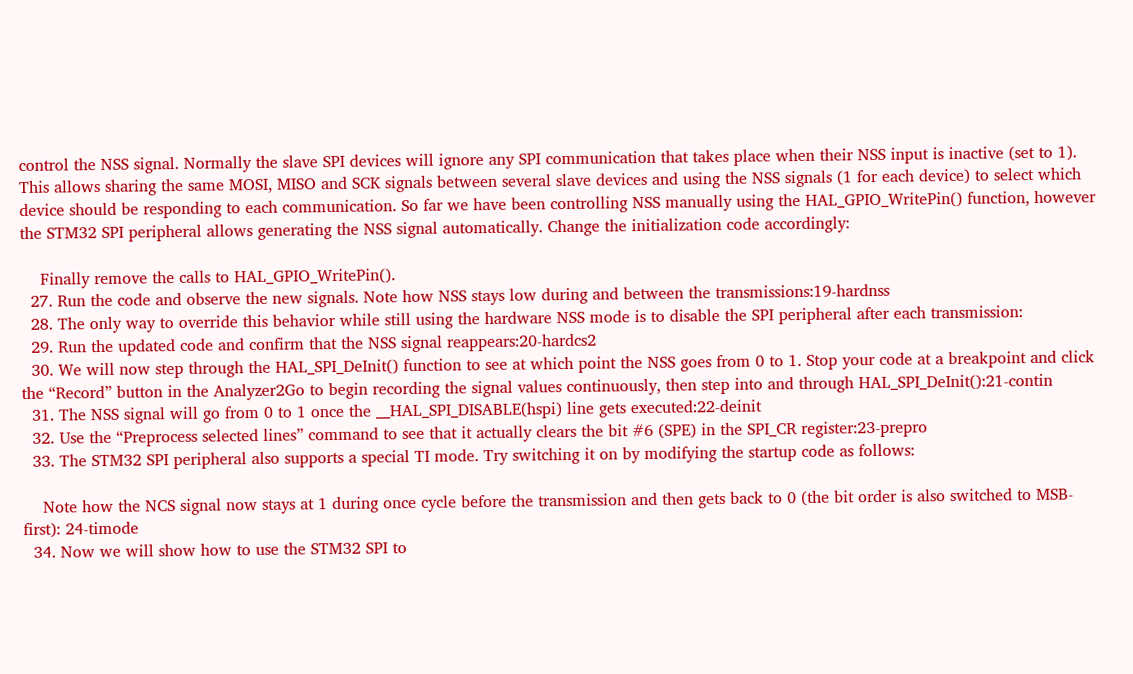control the NSS signal. Normally the slave SPI devices will ignore any SPI communication that takes place when their NSS input is inactive (set to 1). This allows sharing the same MOSI, MISO and SCK signals between several slave devices and using the NSS signals (1 for each device) to select which device should be responding to each communication. So far we have been controlling NSS manually using the HAL_GPIO_WritePin() function, however the STM32 SPI peripheral allows generating the NSS signal automatically. Change the initialization code accordingly:

    Finally remove the calls to HAL_GPIO_WritePin().
  27. Run the code and observe the new signals. Note how NSS stays low during and between the transmissions:19-hardnss
  28. The only way to override this behavior while still using the hardware NSS mode is to disable the SPI peripheral after each transmission:
  29. Run the updated code and confirm that the NSS signal reappears:20-hardcs2
  30. We will now step through the HAL_SPI_DeInit() function to see at which point the NSS goes from 0 to 1. Stop your code at a breakpoint and click the “Record” button in the Analyzer2Go to begin recording the signal values continuously, then step into and through HAL_SPI_DeInit():21-contin
  31. The NSS signal will go from 0 to 1 once the __HAL_SPI_DISABLE(hspi) line gets executed:22-deinit
  32. Use the “Preprocess selected lines” command to see that it actually clears the bit #6 (SPE) in the SPI_CR register:23-prepro
  33. The STM32 SPI peripheral also supports a special TI mode. Try switching it on by modifying the startup code as follows:

    Note how the NCS signal now stays at 1 during once cycle before the transmission and then gets back to 0 (the bit order is also switched to MSB-first): 24-timode
  34. Now we will show how to use the STM32 SPI to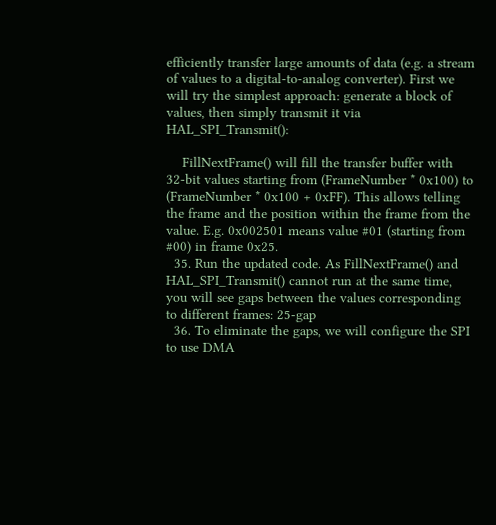efficiently transfer large amounts of data (e.g. a stream of values to a digital-to-analog converter). First we will try the simplest approach: generate a block of values, then simply transmit it via HAL_SPI_Transmit():

    FillNextFrame() will fill the transfer buffer with 32-bit values starting from (FrameNumber * 0x100) to (FrameNumber * 0x100 + 0xFF). This allows telling the frame and the position within the frame from the value. E.g. 0x002501 means value #01 (starting from #00) in frame 0x25.
  35. Run the updated code. As FillNextFrame() and HAL_SPI_Transmit() cannot run at the same time, you will see gaps between the values corresponding to different frames: 25-gap
  36. To eliminate the gaps, we will configure the SPI to use DMA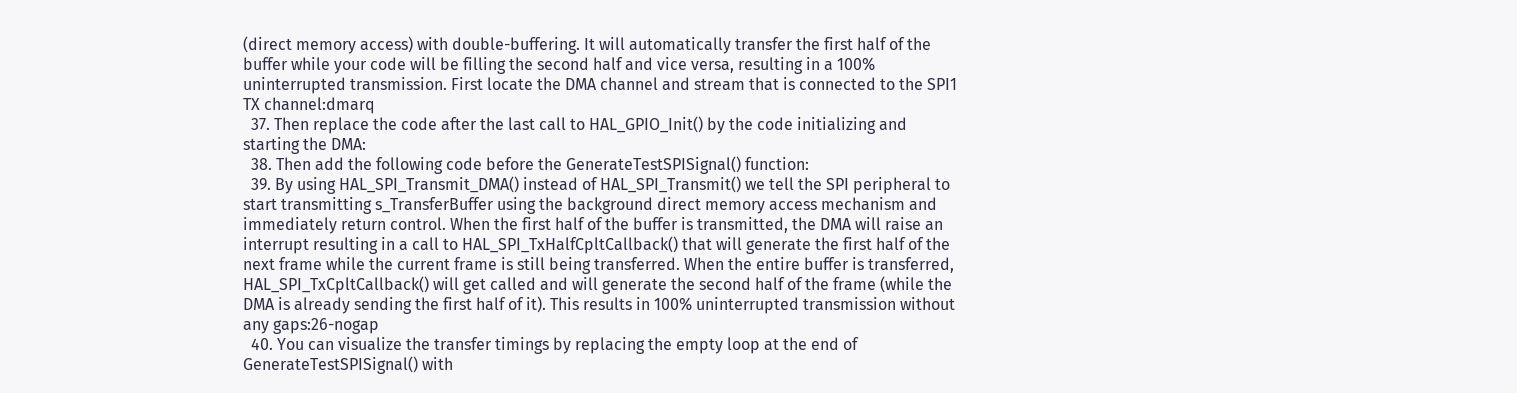(direct memory access) with double-buffering. It will automatically transfer the first half of the buffer while your code will be filling the second half and vice versa, resulting in a 100% uninterrupted transmission. First locate the DMA channel and stream that is connected to the SPI1 TX channel:dmarq
  37. Then replace the code after the last call to HAL_GPIO_Init() by the code initializing and starting the DMA:
  38. Then add the following code before the GenerateTestSPISignal() function:
  39. By using HAL_SPI_Transmit_DMA() instead of HAL_SPI_Transmit() we tell the SPI peripheral to start transmitting s_TransferBuffer using the background direct memory access mechanism and immediately return control. When the first half of the buffer is transmitted, the DMA will raise an interrupt resulting in a call to HAL_SPI_TxHalfCpltCallback() that will generate the first half of the next frame while the current frame is still being transferred. When the entire buffer is transferred, HAL_SPI_TxCpltCallback() will get called and will generate the second half of the frame (while the DMA is already sending the first half of it). This results in 100% uninterrupted transmission without any gaps:26-nogap
  40. You can visualize the transfer timings by replacing the empty loop at the end of GenerateTestSPISignal() with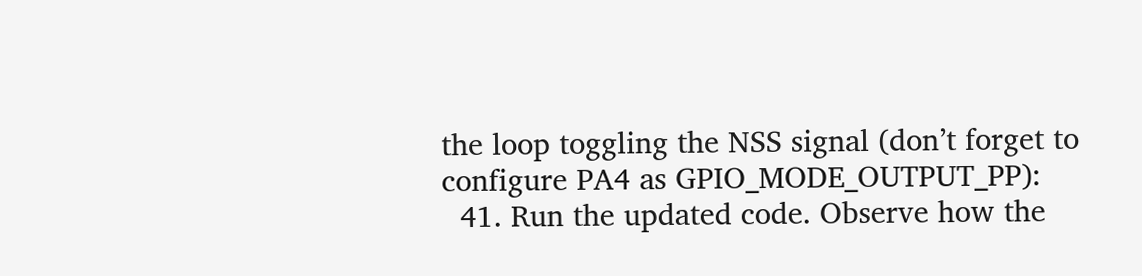the loop toggling the NSS signal (don’t forget to configure PA4 as GPIO_MODE_OUTPUT_PP):
  41. Run the updated code. Observe how the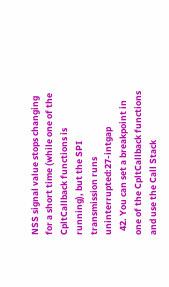NSS signal value stops changing for a short time (while one of the CpltCallback functions is running), but the SPI transmission runs uninterrupted:27-intgap
  42. You can set a breakpoint in one of the CpltCallback functions and use the Call Stack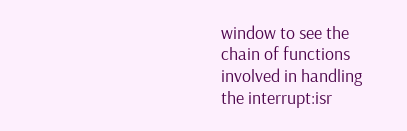window to see the chain of functions involved in handling the interrupt:isr